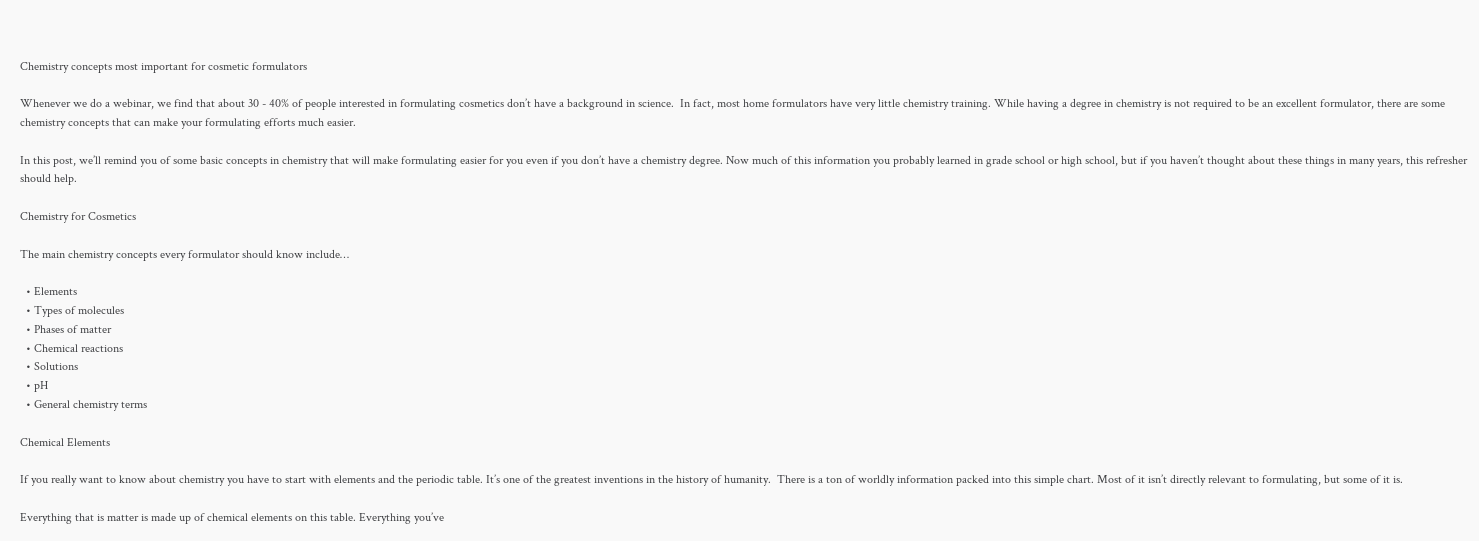Chemistry concepts most important for cosmetic formulators

Whenever we do a webinar, we find that about 30 - 40% of people interested in formulating cosmetics don’t have a background in science.  In fact, most home formulators have very little chemistry training. While having a degree in chemistry is not required to be an excellent formulator, there are some chemistry concepts that can make your formulating efforts much easier.

In this post, we’ll remind you of some basic concepts in chemistry that will make formulating easier for you even if you don’t have a chemistry degree. Now much of this information you probably learned in grade school or high school, but if you haven’t thought about these things in many years, this refresher should help.

Chemistry for Cosmetics

The main chemistry concepts every formulator should know include…

  • Elements
  • Types of molecules
  • Phases of matter
  • Chemical reactions
  • Solutions
  • pH
  • General chemistry terms

Chemical Elements

If you really want to know about chemistry you have to start with elements and the periodic table. It’s one of the greatest inventions in the history of humanity.  There is a ton of worldly information packed into this simple chart. Most of it isn’t directly relevant to formulating, but some of it is.

Everything that is matter is made up of chemical elements on this table. Everything you’ve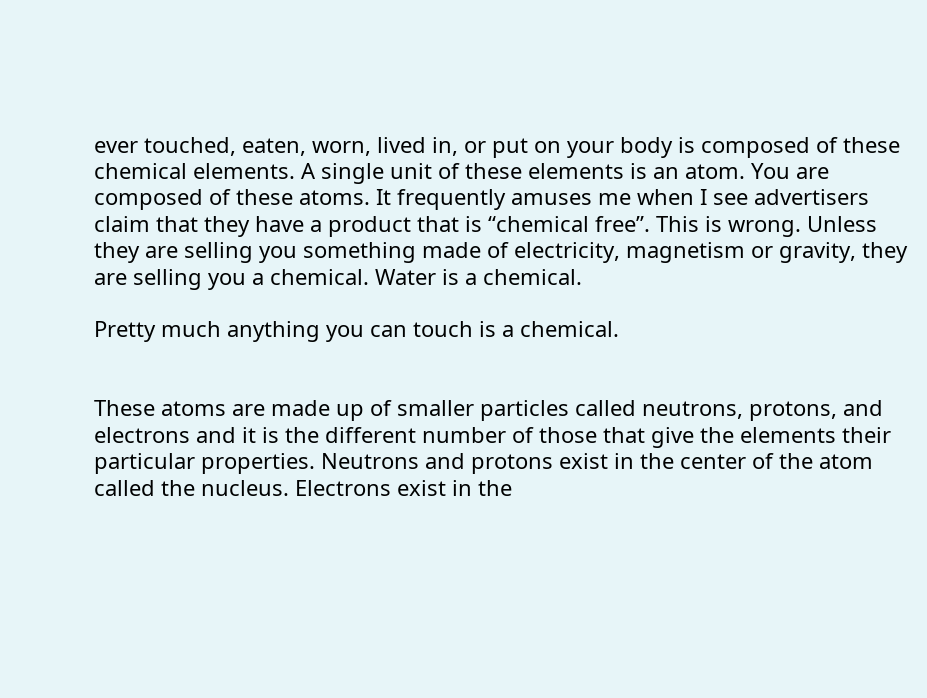ever touched, eaten, worn, lived in, or put on your body is composed of these chemical elements. A single unit of these elements is an atom. You are composed of these atoms. It frequently amuses me when I see advertisers claim that they have a product that is “chemical free”. This is wrong. Unless they are selling you something made of electricity, magnetism or gravity, they are selling you a chemical. Water is a chemical.

Pretty much anything you can touch is a chemical.


These atoms are made up of smaller particles called neutrons, protons, and electrons and it is the different number of those that give the elements their particular properties. Neutrons and protons exist in the center of the atom called the nucleus. Electrons exist in the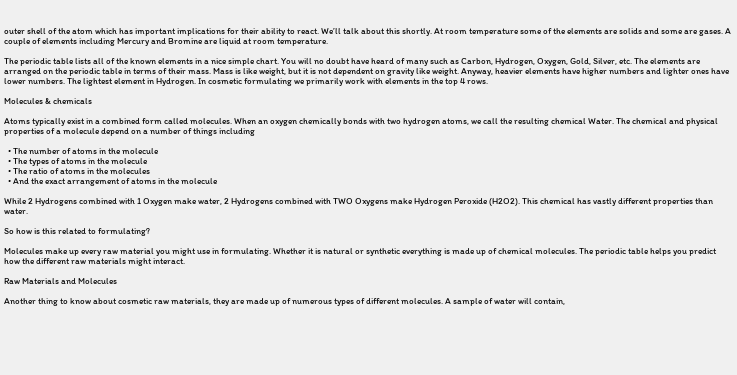outer shell of the atom which has important implications for their ability to react. We’ll talk about this shortly. At room temperature some of the elements are solids and some are gases. A couple of elements including Mercury and Bromine are liquid at room temperature.

The periodic table lists all of the known elements in a nice simple chart. You will no doubt have heard of many such as Carbon, Hydrogen, Oxygen, Gold, Silver, etc. The elements are arranged on the periodic table in terms of their mass. Mass is like weight, but it is not dependent on gravity like weight. Anyway, heavier elements have higher numbers and lighter ones have lower numbers. The lightest element in Hydrogen. In cosmetic formulating we primarily work with elements in the top 4 rows.

Molecules & chemicals

Atoms typically exist in a combined form called molecules. When an oxygen chemically bonds with two hydrogen atoms, we call the resulting chemical Water. The chemical and physical properties of a molecule depend on a number of things including

  • The number of atoms in the molecule
  • The types of atoms in the molecule
  • The ratio of atoms in the molecules
  • And the exact arrangement of atoms in the molecule

While 2 Hydrogens combined with 1 Oxygen make water, 2 Hydrogens combined with TWO Oxygens make Hydrogen Peroxide (H2O2). This chemical has vastly different properties than water.

So how is this related to formulating?

Molecules make up every raw material you might use in formulating. Whether it is natural or synthetic everything is made up of chemical molecules. The periodic table helps you predict how the different raw materials might interact.

Raw Materials and Molecules

Another thing to know about cosmetic raw materials, they are made up of numerous types of different molecules. A sample of water will contain,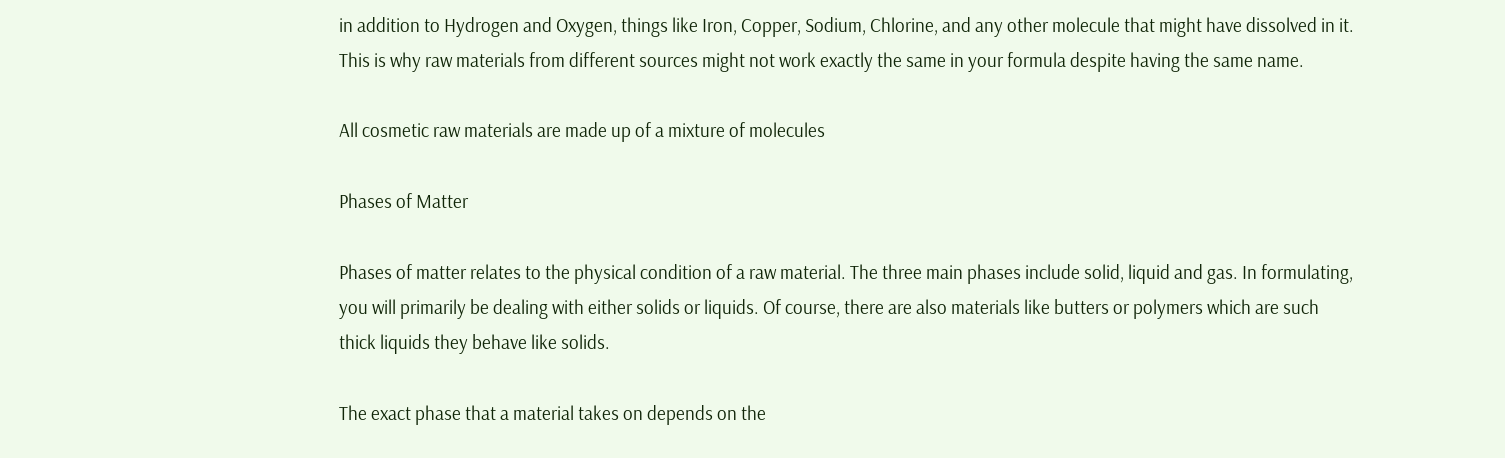in addition to Hydrogen and Oxygen, things like Iron, Copper, Sodium, Chlorine, and any other molecule that might have dissolved in it. This is why raw materials from different sources might not work exactly the same in your formula despite having the same name.

All cosmetic raw materials are made up of a mixture of molecules

Phases of Matter

Phases of matter relates to the physical condition of a raw material. The three main phases include solid, liquid and gas. In formulating, you will primarily be dealing with either solids or liquids. Of course, there are also materials like butters or polymers which are such thick liquids they behave like solids.

The exact phase that a material takes on depends on the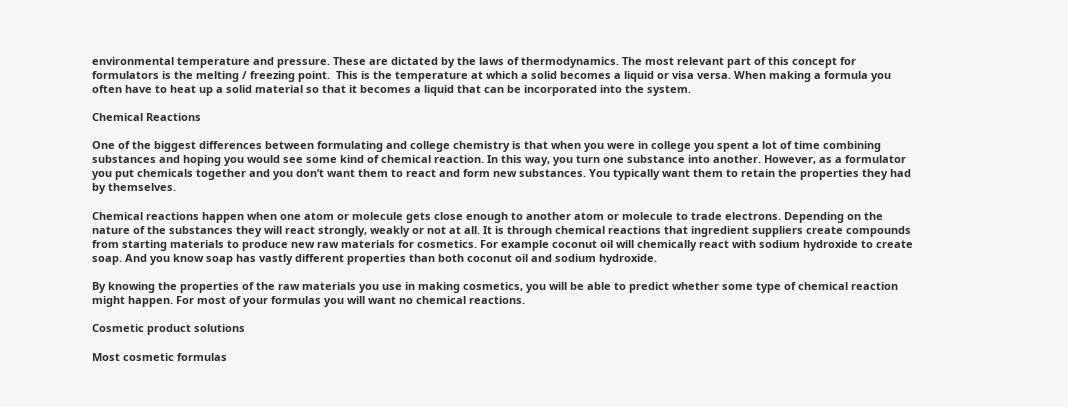environmental temperature and pressure. These are dictated by the laws of thermodynamics. The most relevant part of this concept for formulators is the melting / freezing point.  This is the temperature at which a solid becomes a liquid or visa versa. When making a formula you often have to heat up a solid material so that it becomes a liquid that can be incorporated into the system.

Chemical Reactions

One of the biggest differences between formulating and college chemistry is that when you were in college you spent a lot of time combining substances and hoping you would see some kind of chemical reaction. In this way, you turn one substance into another. However, as a formulator you put chemicals together and you don’t want them to react and form new substances. You typically want them to retain the properties they had by themselves.

Chemical reactions happen when one atom or molecule gets close enough to another atom or molecule to trade electrons. Depending on the nature of the substances they will react strongly, weakly or not at all. It is through chemical reactions that ingredient suppliers create compounds from starting materials to produce new raw materials for cosmetics. For example coconut oil will chemically react with sodium hydroxide to create soap. And you know soap has vastly different properties than both coconut oil and sodium hydroxide.

By knowing the properties of the raw materials you use in making cosmetics, you will be able to predict whether some type of chemical reaction might happen. For most of your formulas you will want no chemical reactions.

Cosmetic product solutions

Most cosmetic formulas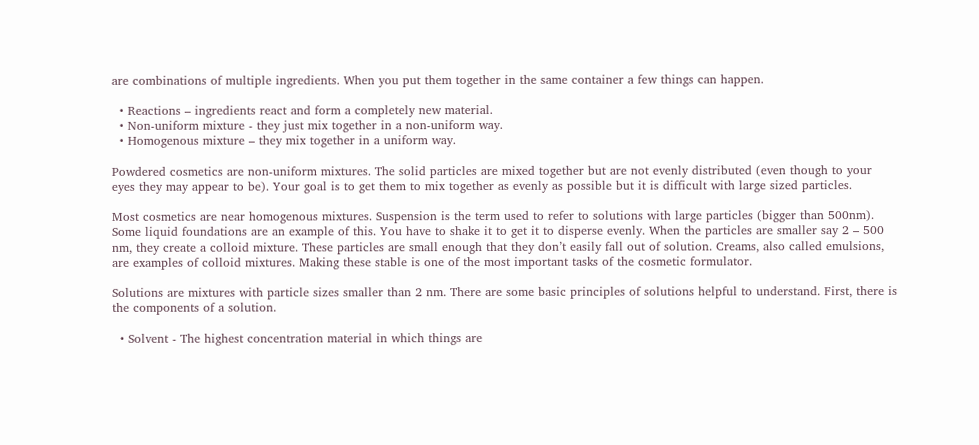are combinations of multiple ingredients. When you put them together in the same container a few things can happen.

  • Reactions – ingredients react and form a completely new material.
  • Non-uniform mixture - they just mix together in a non-uniform way.
  • Homogenous mixture – they mix together in a uniform way.

Powdered cosmetics are non-uniform mixtures. The solid particles are mixed together but are not evenly distributed (even though to your eyes they may appear to be). Your goal is to get them to mix together as evenly as possible but it is difficult with large sized particles.

Most cosmetics are near homogenous mixtures. Suspension is the term used to refer to solutions with large particles (bigger than 500nm). Some liquid foundations are an example of this. You have to shake it to get it to disperse evenly. When the particles are smaller say 2 – 500 nm, they create a colloid mixture. These particles are small enough that they don’t easily fall out of solution. Creams, also called emulsions, are examples of colloid mixtures. Making these stable is one of the most important tasks of the cosmetic formulator.

Solutions are mixtures with particle sizes smaller than 2 nm. There are some basic principles of solutions helpful to understand. First, there is the components of a solution.

  • Solvent - The highest concentration material in which things are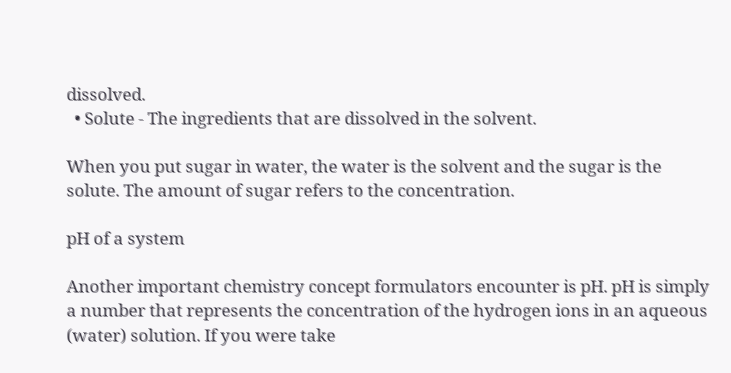dissolved.
  • Solute - The ingredients that are dissolved in the solvent.

When you put sugar in water, the water is the solvent and the sugar is the solute. The amount of sugar refers to the concentration.

pH of a system

Another important chemistry concept formulators encounter is pH. pH is simply a number that represents the concentration of the hydrogen ions in an aqueous (water) solution. If you were take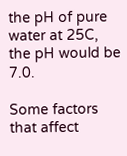the pH of pure water at 25C, the pH would be 7.0.

Some factors that affect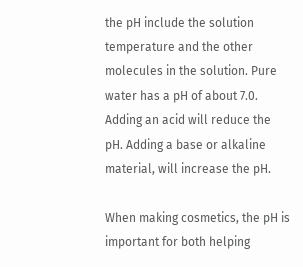the pH include the solution temperature and the other molecules in the solution. Pure water has a pH of about 7.0.  Adding an acid will reduce the pH. Adding a base or alkaline material, will increase the pH.

When making cosmetics, the pH is important for both helping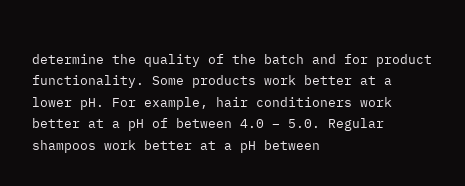determine the quality of the batch and for product functionality. Some products work better at a lower pH. For example, hair conditioners work better at a pH of between 4.0 – 5.0. Regular shampoos work better at a pH between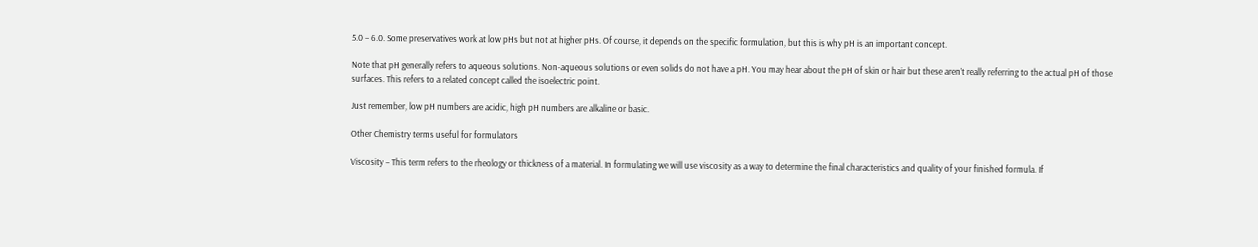5.0 – 6.0. Some preservatives work at low pHs but not at higher pHs. Of course, it depends on the specific formulation, but this is why pH is an important concept.

Note that pH generally refers to aqueous solutions. Non-aqueous solutions or even solids do not have a pH. You may hear about the pH of skin or hair but these aren’t really referring to the actual pH of those surfaces. This refers to a related concept called the isoelectric point.

Just remember, low pH numbers are acidic, high pH numbers are alkaline or basic.

Other Chemistry terms useful for formulators

Viscosity – This term refers to the rheology or thickness of a material. In formulating we will use viscosity as a way to determine the final characteristics and quality of your finished formula. If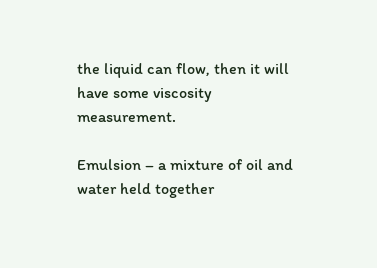the liquid can flow, then it will have some viscosity measurement.

Emulsion – a mixture of oil and water held together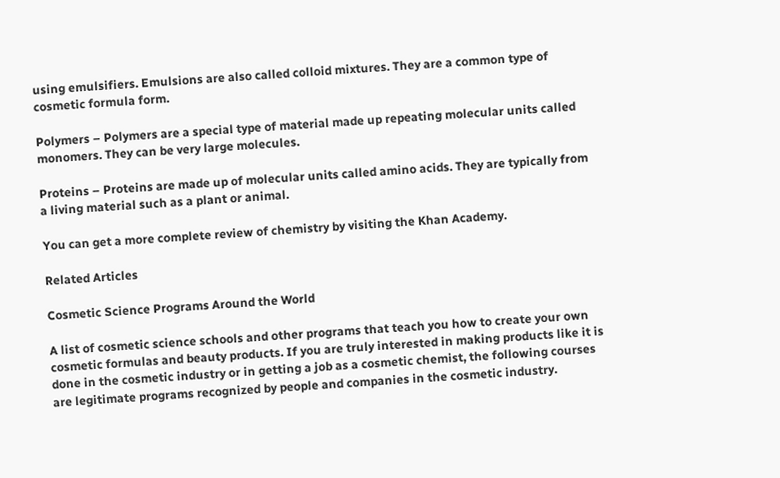using emulsifiers. Emulsions are also called colloid mixtures. They are a common type of cosmetic formula form.

Polymers – Polymers are a special type of material made up repeating molecular units called monomers. They can be very large molecules.

Proteins – Proteins are made up of molecular units called amino acids. They are typically from a living material such as a plant or animal.

You can get a more complete review of chemistry by visiting the Khan Academy.

Related Articles

Cosmetic Science Programs Around the World

A list of cosmetic science schools and other programs that teach you how to create your own cosmetic formulas and beauty products. If you are truly interested in making products like it is done in the cosmetic industry or in getting a job as a cosmetic chemist, the following courses are legitimate programs recognized by people and companies in the cosmetic industry.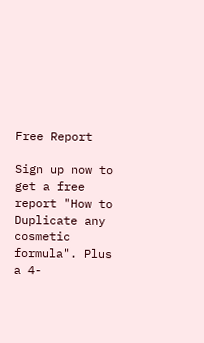Free Report

Sign up now to get a free report "How to Duplicate any cosmetic formula". Plus a 4-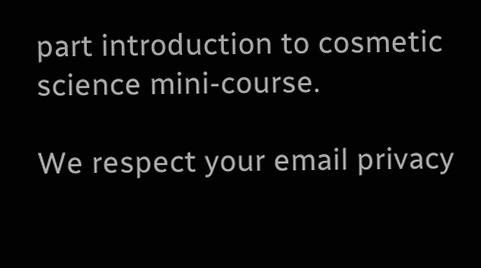part introduction to cosmetic science mini-course.

We respect your email privacy